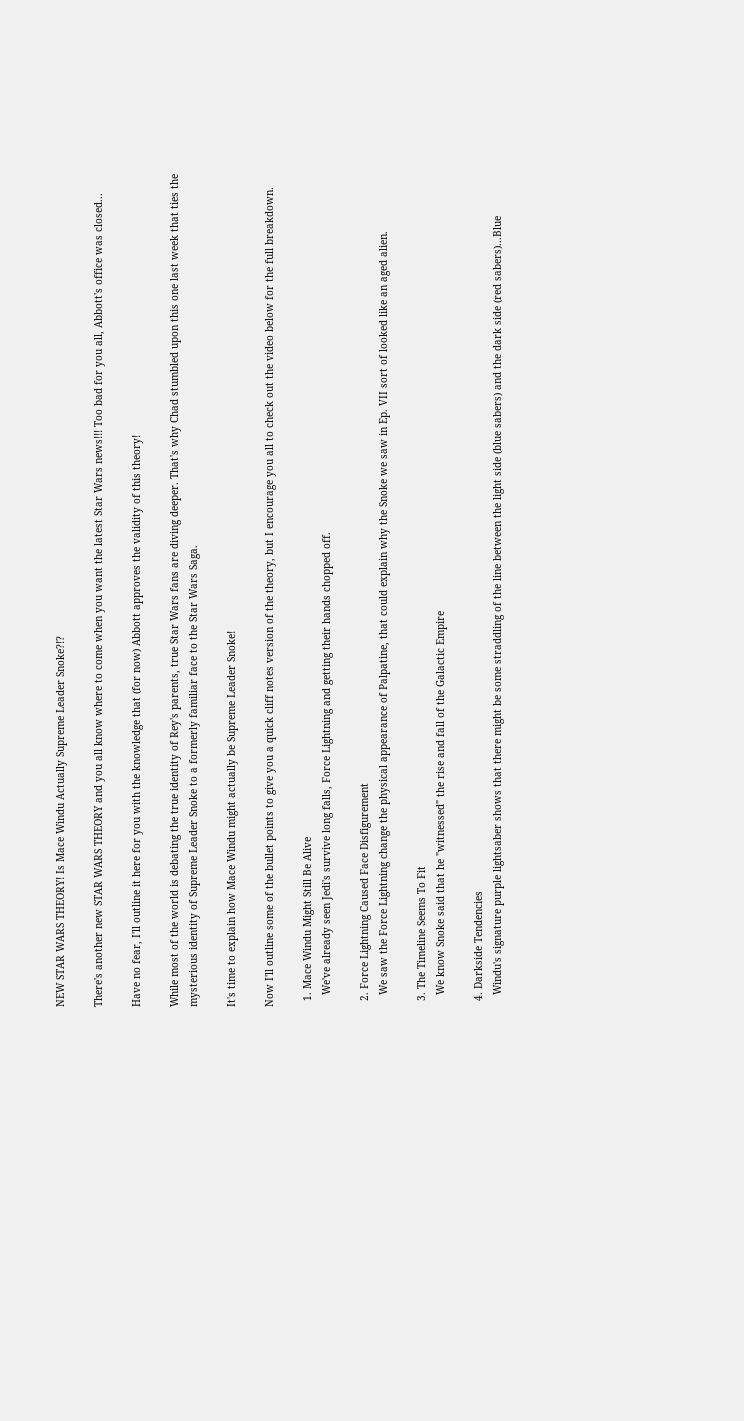NEW STAR WARS THEORY! Is Mace Windu Actually Supreme Leader Snoke?!?

There's another new STAR WARS THEORY and you all know where to come when you want the latest Star Wars news!!! Too bad for you all, Abbott's office was closed...

Have no fear, I'll outline it here for you with the knowledge that (for now) Abbott approves the validity of this theory!

While most of the world is debating the true identity of Rey's parents, true Star Wars fans are diving deeper. That's why Chad stumbled upon this one last week that ties the mysterious identity of Supreme Leader Snoke to a formerly familiar face to the Star Wars Saga.

It's time to explain how Mace Windu might actually be Supreme Leader Snoke!

Now I'll outline some of the bullet points to give you a quick cliff notes version of the theory, but I encourage you all to check out the video below for the full breakdown.

  1. Mace Windu Might Still Be Alive
    We've already seen Jedi's survive long falls, Force Lightning and getting their hands chopped off.

  2. Force Lightning Caused Face Disfigurement
    We saw the Force Lightning change the physical appearance of Palpatine, that could explain why the Snoke we saw in Ep. VII sort of looked like an aged alien.

  3. The Timeline Seems To Fit
    We know Snoke said that he "witnessed" the rise and fall of the Galactic Empire

  4. Darkside Tendencies
    Windu's signature purple lightsaber shows that there might be some straddling of the line between the light side (blue sabers) and the dark side (red sabers)...Blue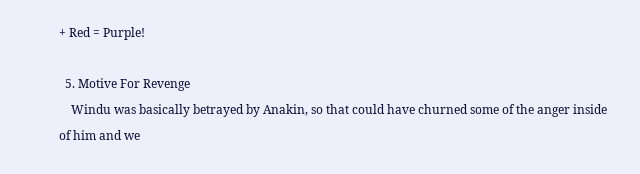+ Red = Purple!

  5. Motive For Revenge
    Windu was basically betrayed by Anakin, so that could have churned some of the anger inside of him and we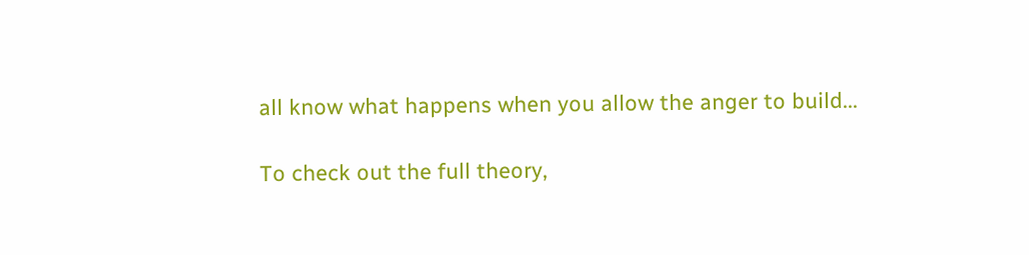all know what happens when you allow the anger to build...

To check out the full theory,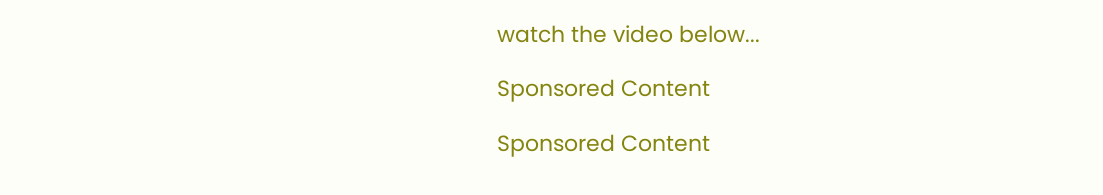watch the video below...

Sponsored Content

Sponsored Content